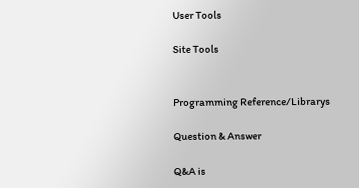User Tools

Site Tools


Programming Reference/Librarys

Question & Answer

Q&A is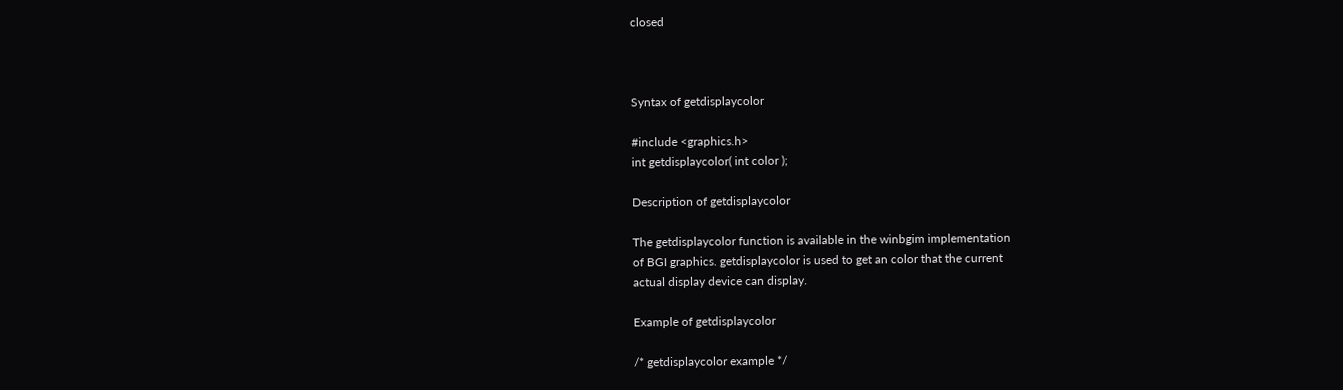closed



Syntax of getdisplaycolor

#include <graphics.h>
int getdisplaycolor( int color );

Description of getdisplaycolor

The getdisplaycolor function is available in the winbgim implementation
of BGI graphics. getdisplaycolor is used to get an color that the current
actual display device can display.

Example of getdisplaycolor

/* getdisplaycolor example */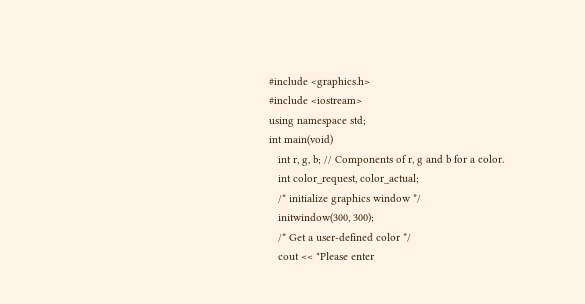#include <graphics.h>
#include <iostream>
using namespace std;
int main(void)
   int r, g, b; // Components of r, g and b for a color.
   int color_request, color_actual;
   /* initialize graphics window */
   initwindow(300, 300);
   /* Get a user-defined color */
   cout << "Please enter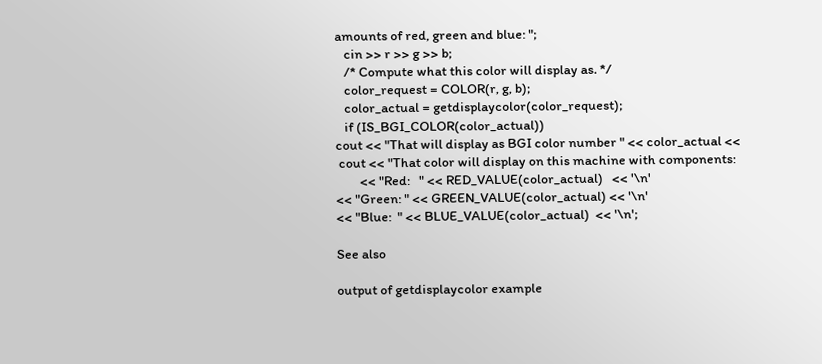amounts of red, green and blue: ";
   cin >> r >> g >> b;
   /* Compute what this color will display as. */
   color_request = COLOR(r, g, b);
   color_actual = getdisplaycolor(color_request);
   if (IS_BGI_COLOR(color_actual))
cout << "That will display as BGI color number " << color_actual <<
 cout << "That color will display on this machine with components:
        << "Red:   " << RED_VALUE(color_actual)   << '\n'
<< "Green: " << GREEN_VALUE(color_actual) << '\n'
<< "Blue:  " << BLUE_VALUE(color_actual)  << '\n';

See also

output of getdisplaycolor example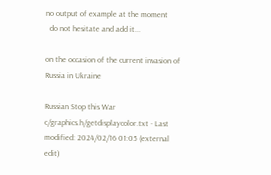no output of example at the moment
  do not hesitate and add it...

on the occasion of the current invasion of Russia in Ukraine

Russian Stop this War
c/graphics.h/getdisplaycolor.txt · Last modified: 2024/02/16 01:05 (external edit)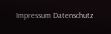Impressum Datenschutz